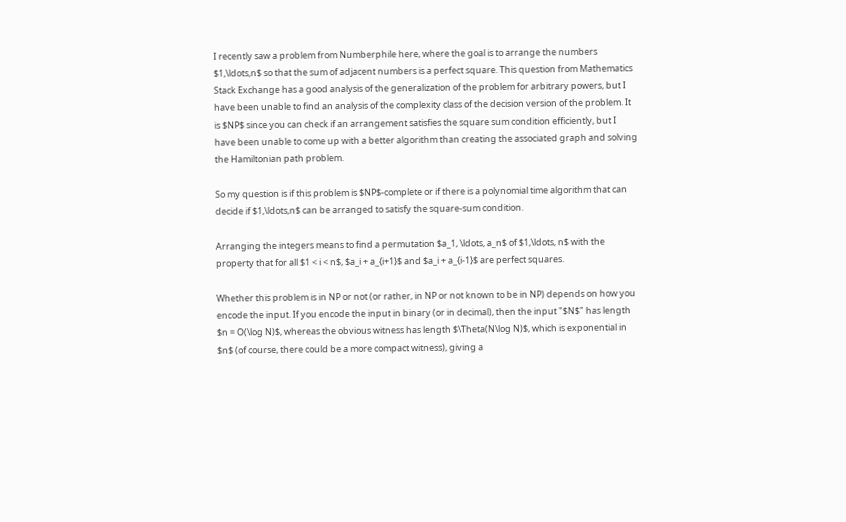I recently saw a problem from Numberphile here, where the goal is to arrange the numbers $1,\ldots,n$ so that the sum of adjacent numbers is a perfect square. This question from Mathematics Stack Exchange has a good analysis of the generalization of the problem for arbitrary powers, but I have been unable to find an analysis of the complexity class of the decision version of the problem. It is $NP$ since you can check if an arrangement satisfies the square sum condition efficiently, but I have been unable to come up with a better algorithm than creating the associated graph and solving the Hamiltonian path problem.

So my question is if this problem is $NP$-complete or if there is a polynomial time algorithm that can decide if $1,\ldots,n$ can be arranged to satisfy the square-sum condition.

Arranging the integers means to find a permutation $a_1, \ldots, a_n$ of $1,\ldots, n$ with the property that for all $1 < i < n$, $a_i + a_{i+1}$ and $a_i + a_{i-1}$ are perfect squares.

Whether this problem is in NP or not (or rather, in NP or not known to be in NP) depends on how you encode the input. If you encode the input in binary (or in decimal), then the input "$N$" has length $n = O(\log N)$, whereas the obvious witness has length $\Theta(N\log N)$, which is exponential in $n$ (of course, there could be a more compact witness), giving a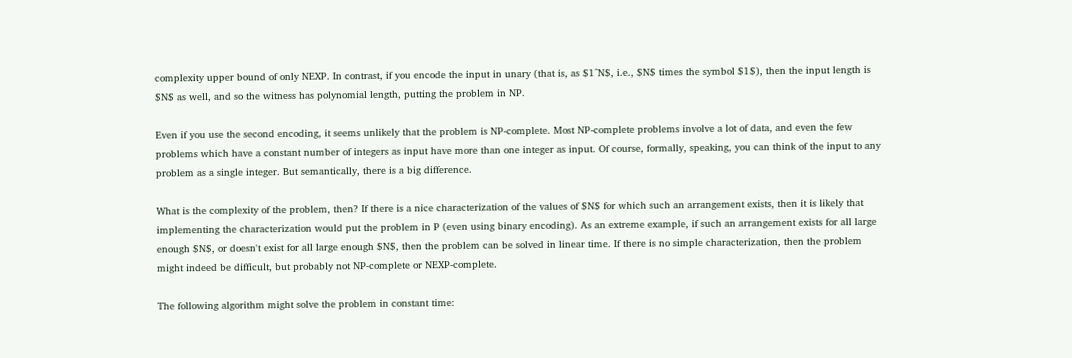complexity upper bound of only NEXP. In contrast, if you encode the input in unary (that is, as $1^N$, i.e., $N$ times the symbol $1$), then the input length is $N$ as well, and so the witness has polynomial length, putting the problem in NP.

Even if you use the second encoding, it seems unlikely that the problem is NP-complete. Most NP-complete problems involve a lot of data, and even the few problems which have a constant number of integers as input have more than one integer as input. Of course, formally, speaking, you can think of the input to any problem as a single integer. But semantically, there is a big difference.

What is the complexity of the problem, then? If there is a nice characterization of the values of $N$ for which such an arrangement exists, then it is likely that implementing the characterization would put the problem in P (even using binary encoding). As an extreme example, if such an arrangement exists for all large enough $N$, or doesn't exist for all large enough $N$, then the problem can be solved in linear time. If there is no simple characterization, then the problem might indeed be difficult, but probably not NP-complete or NEXP-complete.

The following algorithm might solve the problem in constant time: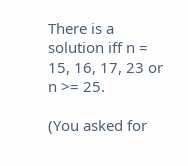There is a solution iff n = 15, 16, 17, 23 or n >= 25.

(You asked for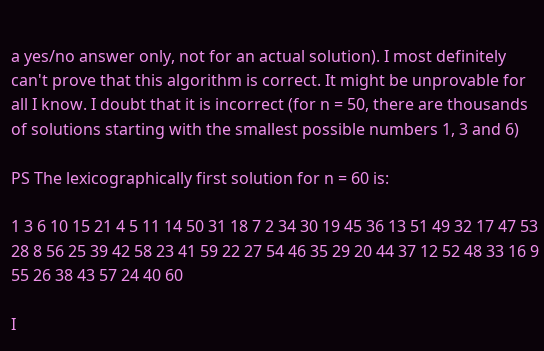a yes/no answer only, not for an actual solution). I most definitely can't prove that this algorithm is correct. It might be unprovable for all I know. I doubt that it is incorrect (for n = 50, there are thousands of solutions starting with the smallest possible numbers 1, 3 and 6)

PS The lexicographically first solution for n = 60 is:

1 3 6 10 15 21 4 5 11 14 50 31 18 7 2 34 30 19 45 36 13 51 49 32 17 47 53 28 8 56 25 39 42 58 23 41 59 22 27 54 46 35 29 20 44 37 12 52 48 33 16 9 55 26 38 43 57 24 40 60

I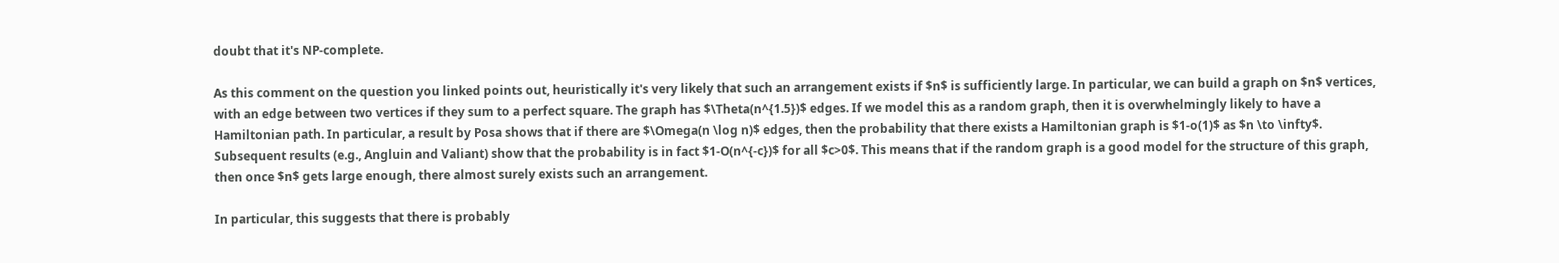doubt that it's NP-complete.

As this comment on the question you linked points out, heuristically it's very likely that such an arrangement exists if $n$ is sufficiently large. In particular, we can build a graph on $n$ vertices, with an edge between two vertices if they sum to a perfect square. The graph has $\Theta(n^{1.5})$ edges. If we model this as a random graph, then it is overwhelmingly likely to have a Hamiltonian path. In particular, a result by Posa shows that if there are $\Omega(n \log n)$ edges, then the probability that there exists a Hamiltonian graph is $1-o(1)$ as $n \to \infty$. Subsequent results (e.g., Angluin and Valiant) show that the probability is in fact $1-O(n^{-c})$ for all $c>0$. This means that if the random graph is a good model for the structure of this graph, then once $n$ gets large enough, there almost surely exists such an arrangement.

In particular, this suggests that there is probably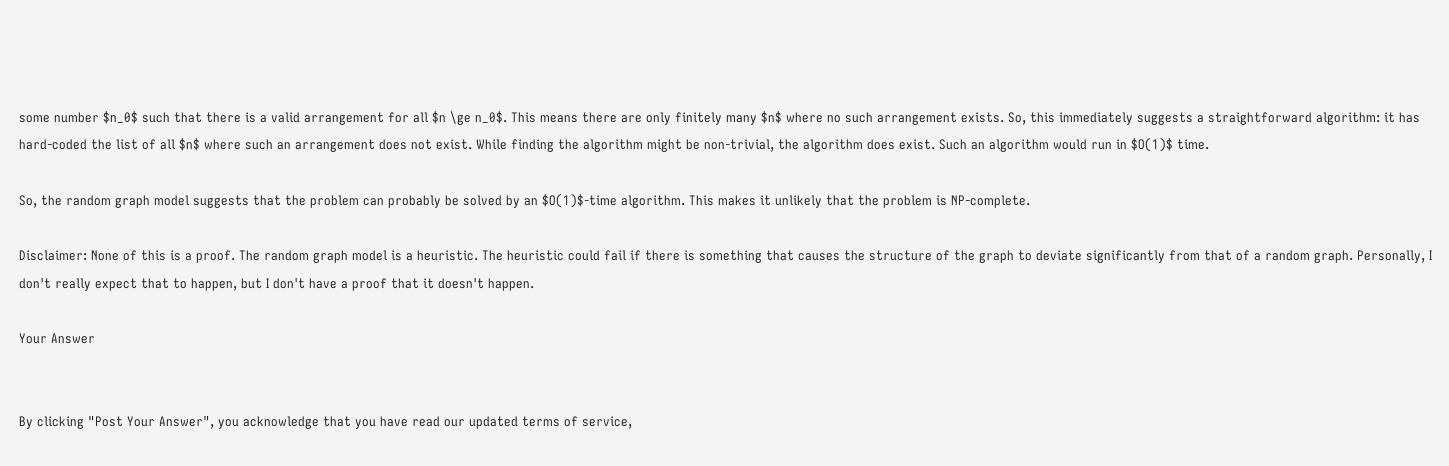some number $n_0$ such that there is a valid arrangement for all $n \ge n_0$. This means there are only finitely many $n$ where no such arrangement exists. So, this immediately suggests a straightforward algorithm: it has hard-coded the list of all $n$ where such an arrangement does not exist. While finding the algorithm might be non-trivial, the algorithm does exist. Such an algorithm would run in $O(1)$ time.

So, the random graph model suggests that the problem can probably be solved by an $O(1)$-time algorithm. This makes it unlikely that the problem is NP-complete.

Disclaimer: None of this is a proof. The random graph model is a heuristic. The heuristic could fail if there is something that causes the structure of the graph to deviate significantly from that of a random graph. Personally, I don't really expect that to happen, but I don't have a proof that it doesn't happen.

Your Answer


By clicking "Post Your Answer", you acknowledge that you have read our updated terms of service,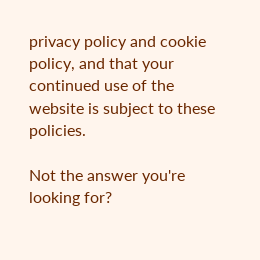privacy policy and cookie policy, and that your continued use of the website is subject to these policies.

Not the answer you're looking for?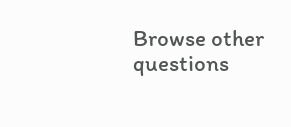Browse other questions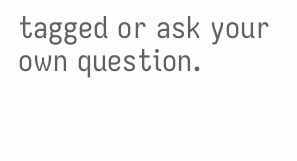tagged or ask your own question.